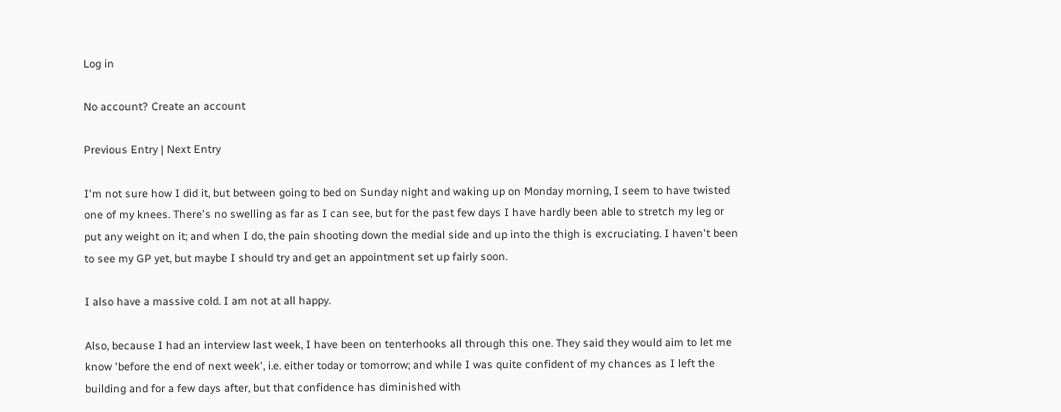Log in

No account? Create an account

Previous Entry | Next Entry

I'm not sure how I did it, but between going to bed on Sunday night and waking up on Monday morning, I seem to have twisted one of my knees. There's no swelling as far as I can see, but for the past few days I have hardly been able to stretch my leg or put any weight on it; and when I do, the pain shooting down the medial side and up into the thigh is excruciating. I haven't been to see my GP yet, but maybe I should try and get an appointment set up fairly soon.

I also have a massive cold. I am not at all happy.

Also, because I had an interview last week, I have been on tenterhooks all through this one. They said they would aim to let me know 'before the end of next week', i.e. either today or tomorrow; and while I was quite confident of my chances as I left the building and for a few days after, but that confidence has diminished with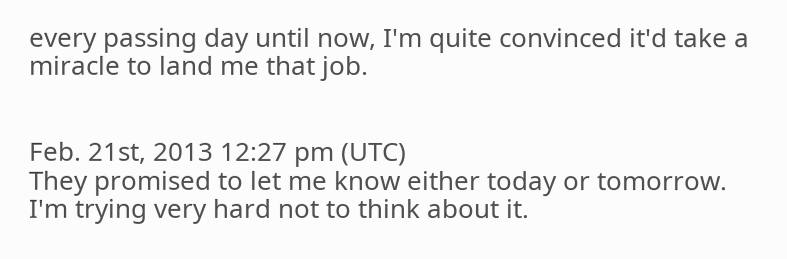every passing day until now, I'm quite convinced it'd take a miracle to land me that job.


Feb. 21st, 2013 12:27 pm (UTC)
They promised to let me know either today or tomorrow. I'm trying very hard not to think about it.